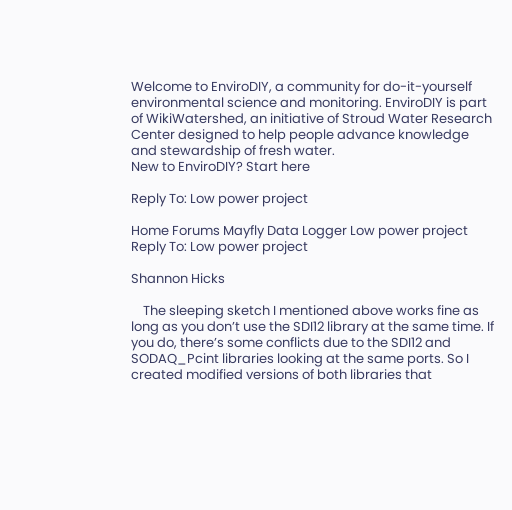Welcome to EnviroDIY, a community for do-it-yourself environmental science and monitoring. EnviroDIY is part of WikiWatershed, an initiative of Stroud Water Research Center designed to help people advance knowledge and stewardship of fresh water.
New to EnviroDIY? Start here

Reply To: Low power project

Home Forums Mayfly Data Logger Low power project Reply To: Low power project

Shannon Hicks

    The sleeping sketch I mentioned above works fine as long as you don’t use the SDI12 library at the same time. If you do, there’s some conflicts due to the SDI12 and SODAQ_Pcint libraries looking at the same ports. So I created modified versions of both libraries that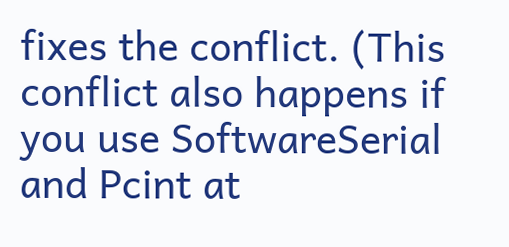fixes the conflict. (This conflict also happens if you use SoftwareSerial and Pcint at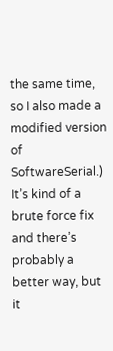the same time, so I also made a modified version of SoftwareSerial.) It’s kind of a brute force fix and there’s probably a better way, but it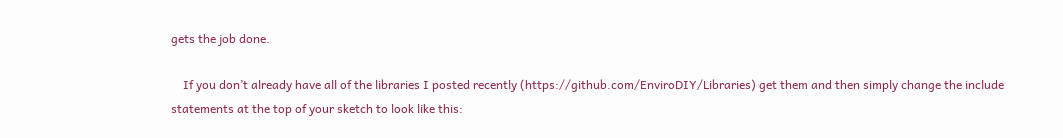gets the job done.

    If you don’t already have all of the libraries I posted recently (https://github.com/EnviroDIY/Libraries) get them and then simply change the include statements at the top of your sketch to look like this: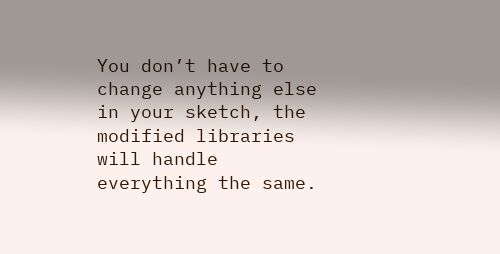You don’t have to change anything else in your sketch, the modified libraries will handle everything the same.